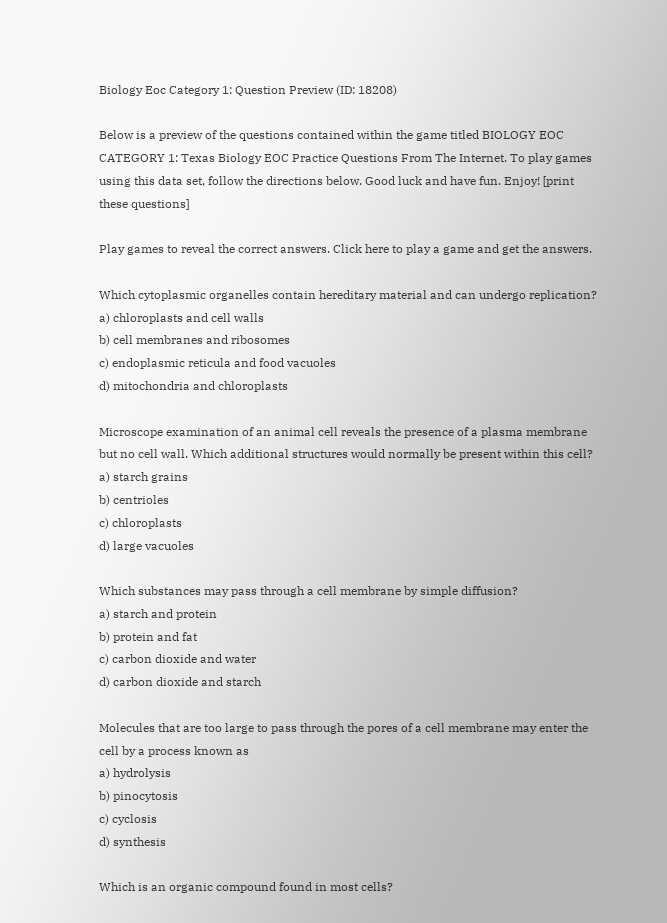Biology Eoc Category 1: Question Preview (ID: 18208)

Below is a preview of the questions contained within the game titled BIOLOGY EOC CATEGORY 1: Texas Biology EOC Practice Questions From The Internet. To play games using this data set, follow the directions below. Good luck and have fun. Enjoy! [print these questions]

Play games to reveal the correct answers. Click here to play a game and get the answers.

Which cytoplasmic organelles contain hereditary material and can undergo replication?
a) chloroplasts and cell walls
b) cell membranes and ribosomes
c) endoplasmic reticula and food vacuoles
d) mitochondria and chloroplasts

Microscope examination of an animal cell reveals the presence of a plasma membrane but no cell wall. Which additional structures would normally be present within this cell?
a) starch grains
b) centrioles
c) chloroplasts
d) large vacuoles

Which substances may pass through a cell membrane by simple diffusion?
a) starch and protein
b) protein and fat
c) carbon dioxide and water
d) carbon dioxide and starch

Molecules that are too large to pass through the pores of a cell membrane may enter the cell by a process known as
a) hydrolysis
b) pinocytosis
c) cyclosis
d) synthesis

Which is an organic compound found in most cells?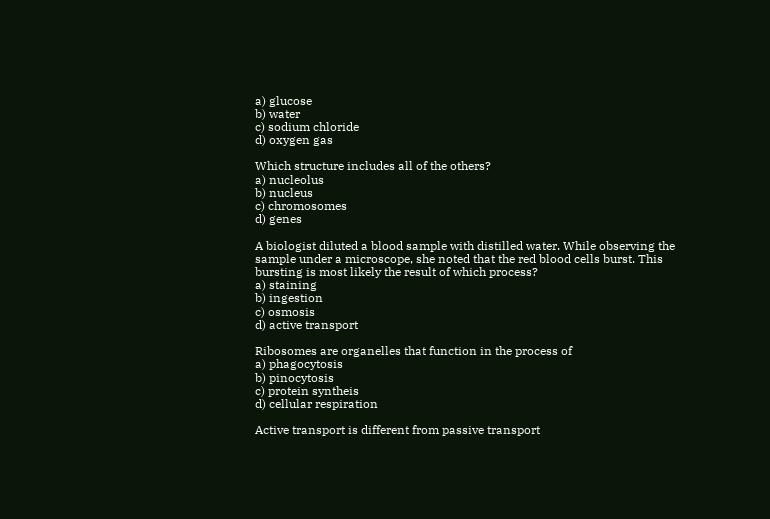a) glucose
b) water
c) sodium chloride
d) oxygen gas

Which structure includes all of the others?
a) nucleolus
b) nucleus
c) chromosomes
d) genes

A biologist diluted a blood sample with distilled water. While observing the sample under a microscope, she noted that the red blood cells burst. This bursting is most likely the result of which process?
a) staining
b) ingestion
c) osmosis
d) active transport

Ribosomes are organelles that function in the process of
a) phagocytosis
b) pinocytosis
c) protein syntheis
d) cellular respiration

Active transport is different from passive transport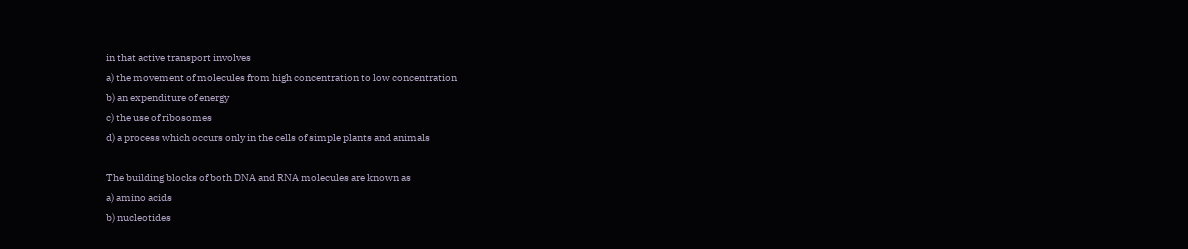in that active transport involves
a) the movement of molecules from high concentration to low concentration
b) an expenditure of energy
c) the use of ribosomes
d) a process which occurs only in the cells of simple plants and animals

The building blocks of both DNA and RNA molecules are known as
a) amino acids
b) nucleotides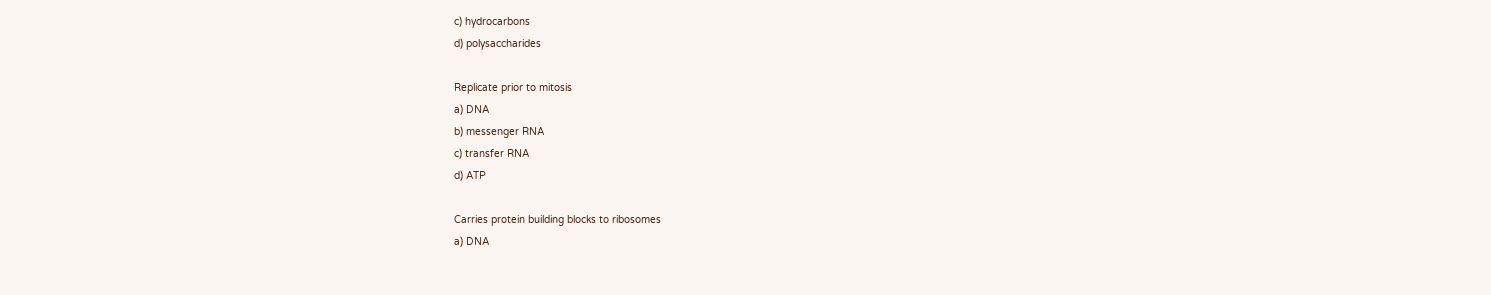c) hydrocarbons
d) polysaccharides

Replicate prior to mitosis
a) DNA
b) messenger RNA
c) transfer RNA
d) ATP

Carries protein building blocks to ribosomes
a) DNA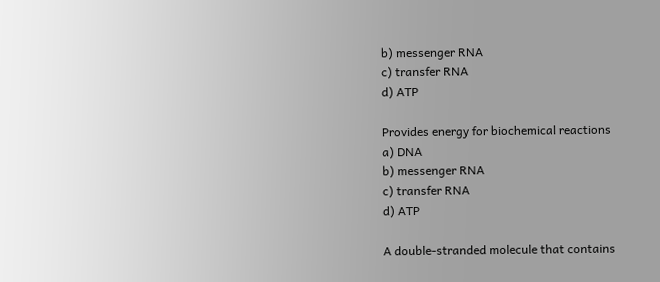b) messenger RNA
c) transfer RNA
d) ATP

Provides energy for biochemical reactions
a) DNA
b) messenger RNA
c) transfer RNA
d) ATP

A double-stranded molecule that contains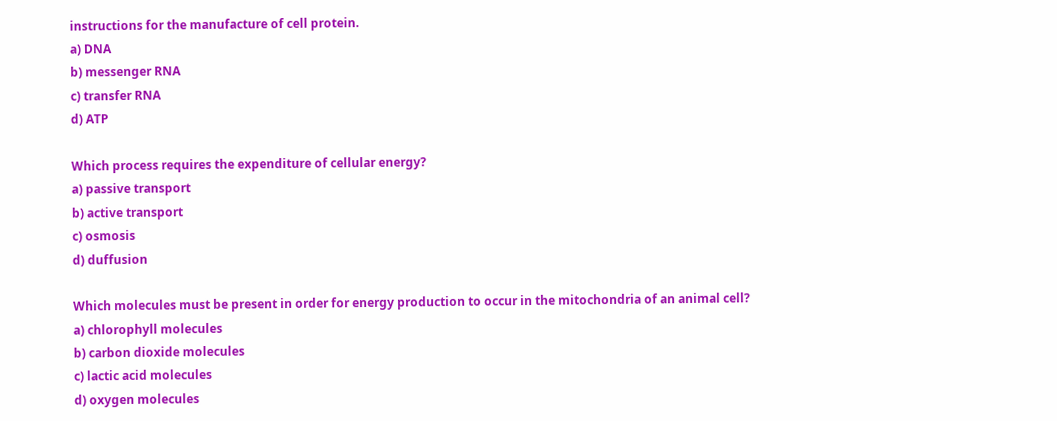instructions for the manufacture of cell protein.
a) DNA
b) messenger RNA
c) transfer RNA
d) ATP

Which process requires the expenditure of cellular energy?
a) passive transport
b) active transport
c) osmosis
d) duffusion

Which molecules must be present in order for energy production to occur in the mitochondria of an animal cell?
a) chlorophyll molecules
b) carbon dioxide molecules
c) lactic acid molecules
d) oxygen molecules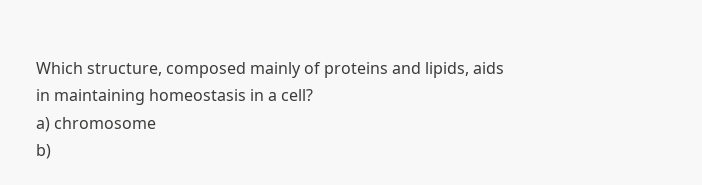Which structure, composed mainly of proteins and lipids, aids in maintaining homeostasis in a cell?
a) chromosome
b)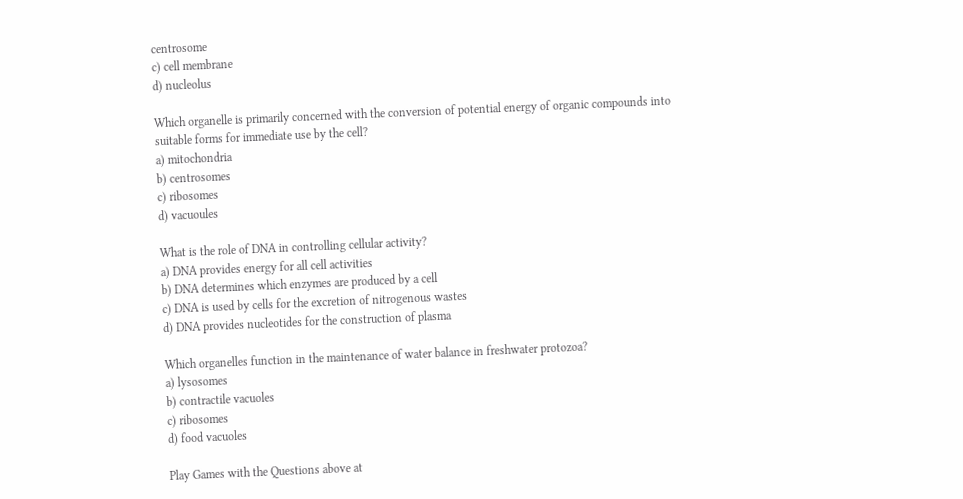centrosome
c) cell membrane
d) nucleolus

Which organelle is primarily concerned with the conversion of potential energy of organic compounds into suitable forms for immediate use by the cell?
a) mitochondria
b) centrosomes
c) ribosomes
d) vacuoules

What is the role of DNA in controlling cellular activity?
a) DNA provides energy for all cell activities
b) DNA determines which enzymes are produced by a cell
c) DNA is used by cells for the excretion of nitrogenous wastes
d) DNA provides nucleotides for the construction of plasma

Which organelles function in the maintenance of water balance in freshwater protozoa?
a) lysosomes
b) contractile vacuoles
c) ribosomes
d) food vacuoles

Play Games with the Questions above at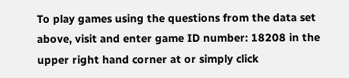To play games using the questions from the data set above, visit and enter game ID number: 18208 in the upper right hand corner at or simply click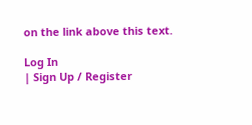on the link above this text.

Log In
| Sign Up / Register